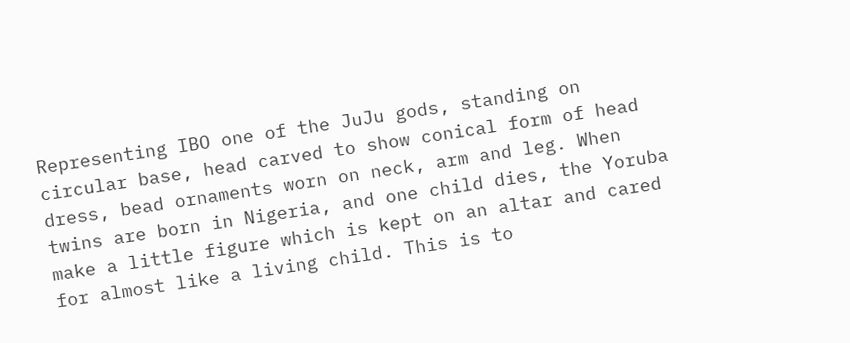Representing IBO one of the JuJu gods, standing on circular base, head carved to show conical form of head dress, bead ornaments worn on neck, arm and leg. When twins are born in Nigeria, and one child dies, the Yoruba make a little figure which is kept on an altar and cared for almost like a living child. This is to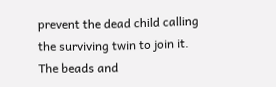prevent the dead child calling the surviving twin to join it. The beads and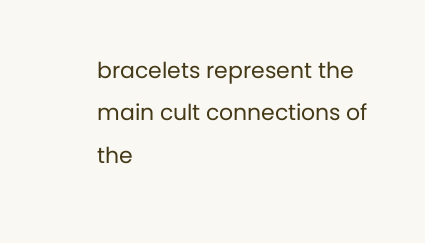bracelets represent the main cult connections of the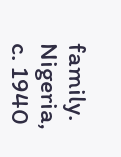family. Nigeria, c. 1940